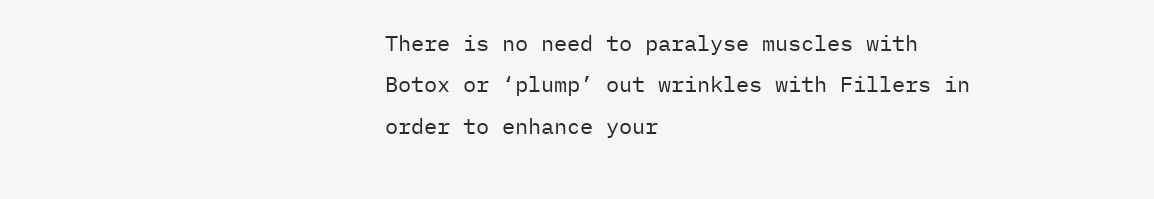There is no need to paralyse muscles with Botox or ‘plump’ out wrinkles with Fillers in order to enhance your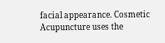facial appearance. Cosmetic Acupuncture uses the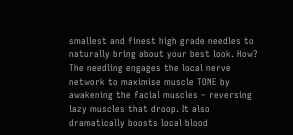smallest and finest high grade needles to naturally bring about your best look. How? The needling engages the local nerve network to maximise muscle TONE by awakening the facial muscles – reversing lazy muscles that droop. It also dramatically boosts local blood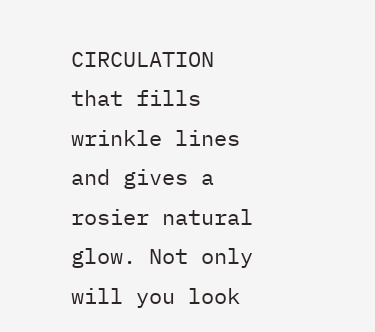CIRCULATION that fills wrinkle lines and gives a rosier natural glow. Not only will you look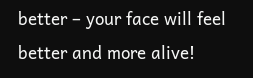better – your face will feel better and more alive!